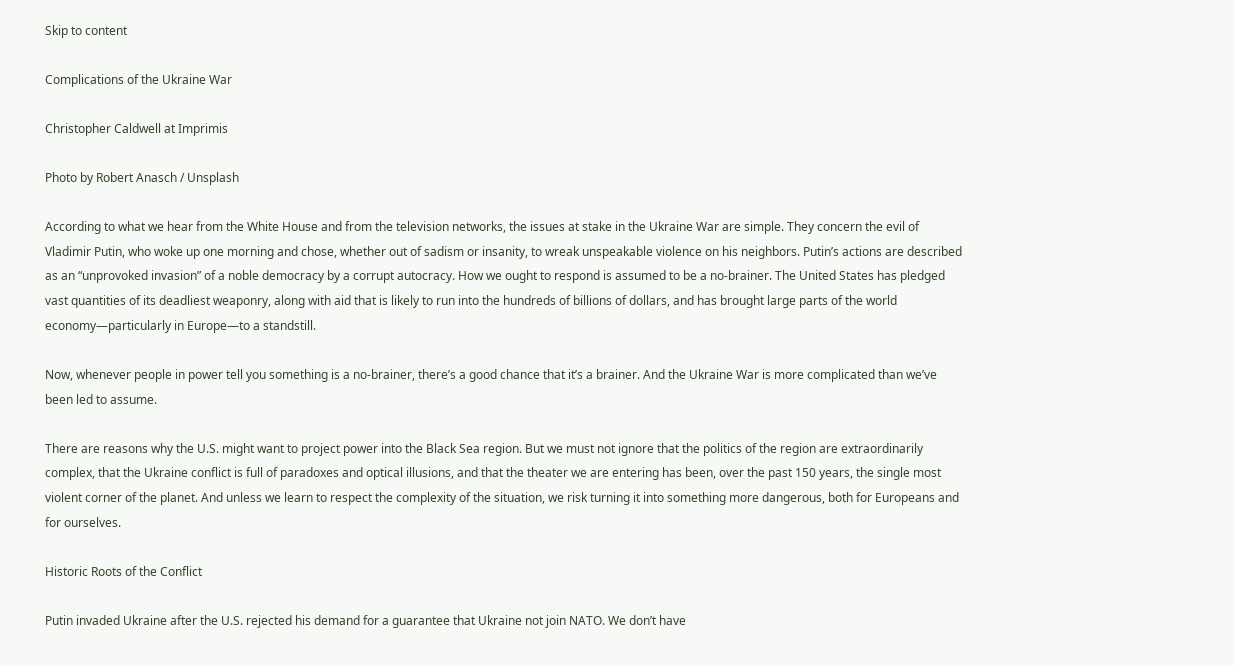Skip to content

Complications of the Ukraine War

Christopher Caldwell at Imprimis

Photo by Robert Anasch / Unsplash

According to what we hear from the White House and from the television networks, the issues at stake in the Ukraine War are simple. They concern the evil of Vladimir Putin, who woke up one morning and chose, whether out of sadism or insanity, to wreak unspeakable violence on his neighbors. Putin’s actions are described as an “unprovoked invasion” of a noble democracy by a corrupt autocracy. How we ought to respond is assumed to be a no-brainer. The United States has pledged vast quantities of its deadliest weaponry, along with aid that is likely to run into the hundreds of billions of dollars, and has brought large parts of the world economy—particularly in Europe—to a standstill.

Now, whenever people in power tell you something is a no-brainer, there’s a good chance that it’s a brainer. And the Ukraine War is more complicated than we’ve been led to assume.

There are reasons why the U.S. might want to project power into the Black Sea region. But we must not ignore that the politics of the region are extraordinarily complex, that the Ukraine conflict is full of paradoxes and optical illusions, and that the theater we are entering has been, over the past 150 years, the single most violent corner of the planet. And unless we learn to respect the complexity of the situation, we risk turning it into something more dangerous, both for Europeans and for ourselves.

Historic Roots of the Conflict

Putin invaded Ukraine after the U.S. rejected his demand for a guarantee that Ukraine not join NATO. We don’t have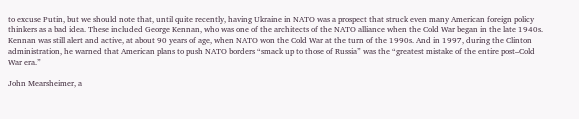to excuse Putin, but we should note that, until quite recently, having Ukraine in NATO was a prospect that struck even many American foreign policy thinkers as a bad idea. These included George Kennan, who was one of the architects of the NATO alliance when the Cold War began in the late 1940s. Kennan was still alert and active, at about 90 years of age, when NATO won the Cold War at the turn of the 1990s. And in 1997, during the Clinton administration, he warned that American plans to push NATO borders “smack up to those of Russia” was the “greatest mistake of the entire post–Cold War era.”

John Mearsheimer, a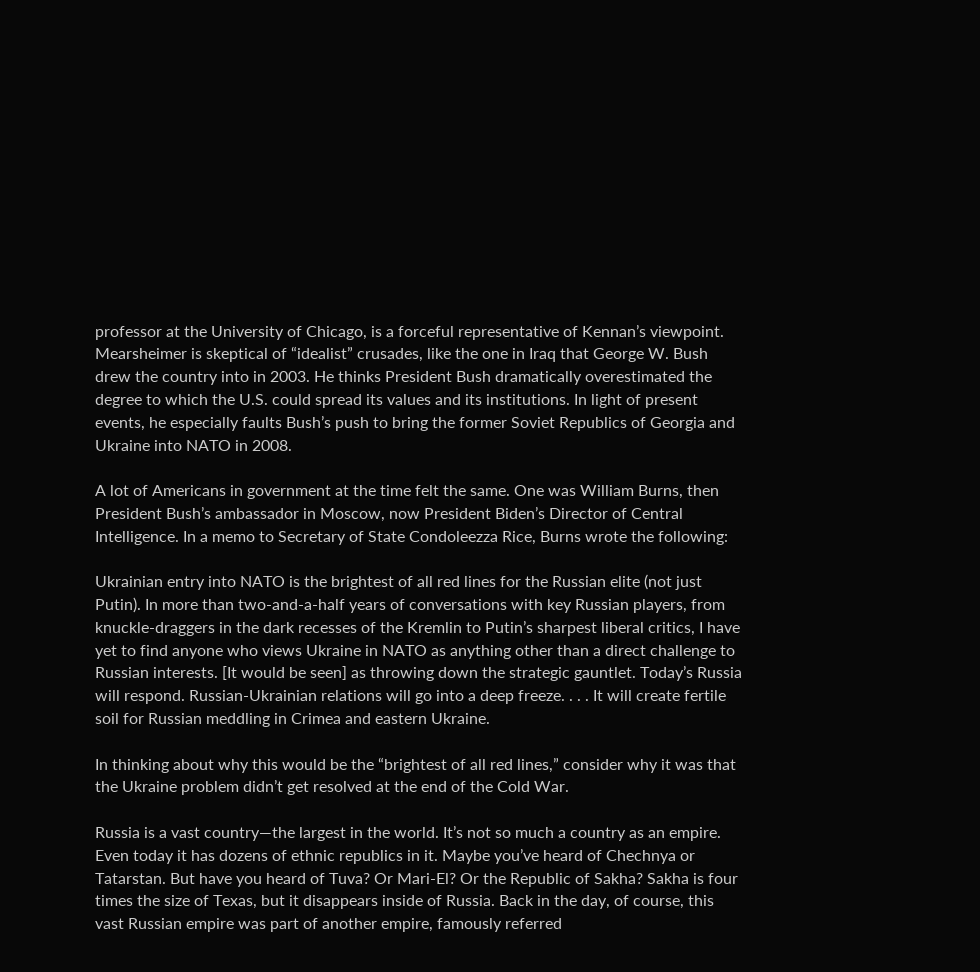professor at the University of Chicago, is a forceful representative of Kennan’s viewpoint. Mearsheimer is skeptical of “idealist” crusades, like the one in Iraq that George W. Bush drew the country into in 2003. He thinks President Bush dramatically overestimated the degree to which the U.S. could spread its values and its institutions. In light of present events, he especially faults Bush’s push to bring the former Soviet Republics of Georgia and Ukraine into NATO in 2008.

A lot of Americans in government at the time felt the same. One was William Burns, then President Bush’s ambassador in Moscow, now President Biden’s Director of Central Intelligence. In a memo to Secretary of State Condoleezza Rice, Burns wrote the following:

Ukrainian entry into NATO is the brightest of all red lines for the Russian elite (not just Putin). In more than two-and-a-half years of conversations with key Russian players, from knuckle-draggers in the dark recesses of the Kremlin to Putin’s sharpest liberal critics, I have yet to find anyone who views Ukraine in NATO as anything other than a direct challenge to Russian interests. [It would be seen] as throwing down the strategic gauntlet. Today’s Russia will respond. Russian-Ukrainian relations will go into a deep freeze. . . . It will create fertile soil for Russian meddling in Crimea and eastern Ukraine.

In thinking about why this would be the “brightest of all red lines,” consider why it was that the Ukraine problem didn’t get resolved at the end of the Cold War.

Russia is a vast country—the largest in the world. It’s not so much a country as an empire. Even today it has dozens of ethnic republics in it. Maybe you’ve heard of Chechnya or Tatarstan. But have you heard of Tuva? Or Mari-El? Or the Republic of Sakha? Sakha is four times the size of Texas, but it disappears inside of Russia. Back in the day, of course, this vast Russian empire was part of another empire, famously referred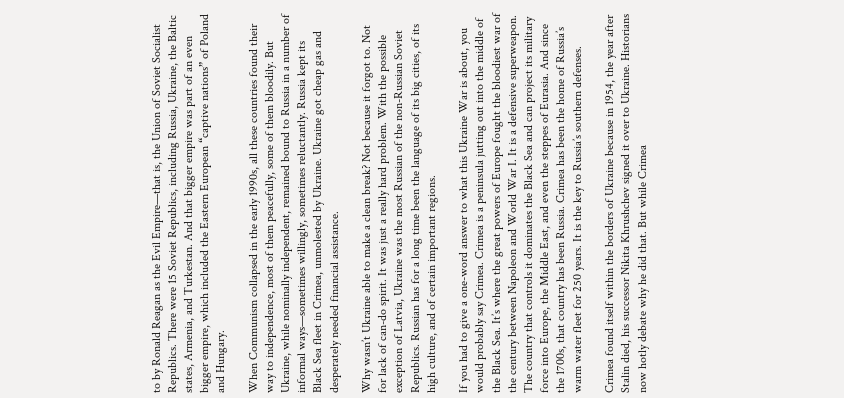to by Ronald Reagan as the Evil Empire—that is, the Union of Soviet Socialist Republics. There were 15 Soviet Republics, including Russia, Ukraine, the Baltic states, Armenia, and Turkestan. And that bigger empire was part of an even bigger empire, which included the Eastern European “captive nations” of Poland and Hungary.

When Communism collapsed in the early 1990s, all these countries found their way to independence, most of them peacefully, some of them bloodily. But Ukraine, while nominally independent, remained bound to Russia in a number of informal ways—sometimes willingly, sometimes reluctantly. Russia kept its Black Sea fleet in Crimea, unmolested by Ukraine. Ukraine got cheap gas and desperately needed financial assistance.

Why wasn’t Ukraine able to make a clean break? Not because it forgot to. Not for lack of can-do spirit. It was just a really hard problem. With the possible exception of Latvia, Ukraine was the most Russian of the non-Russian Soviet Republics. Russian has for a long time been the language of its big cities, of its high culture, and of certain important regions.

If you had to give a one-word answer to what this Ukraine War is about, you would probably say Crimea. Crimea is a peninsula jutting out into the middle of the Black Sea. It’s where the great powers of Europe fought the bloodiest war of the century between Napoleon and World War I. It is a defensive superweapon. The country that controls it dominates the Black Sea and can project its military force into Europe, the Middle East, and even the steppes of Eurasia. And since the 1700s, that country has been Russia. Crimea has been the home of Russia’s warm water fleet for 250 years. It is the key to Russia’s southern defenses.

Crimea found itself within the borders of Ukraine because in 1954, the year after Stalin died, his successor Nikita Khrushchev signed it over to Ukraine. Historians now hotly debate why he did that. But while Crimea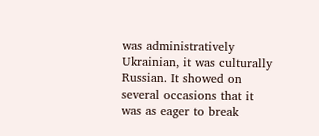was administratively Ukrainian, it was culturally Russian. It showed on several occasions that it was as eager to break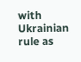with Ukrainian rule as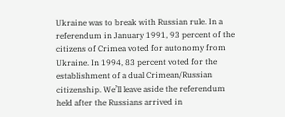Ukraine was to break with Russian rule. In a referendum in January 1991, 93 percent of the citizens of Crimea voted for autonomy from Ukraine. In 1994, 83 percent voted for the establishment of a dual Crimean/Russian citizenship. We’ll leave aside the referendum held after the Russians arrived in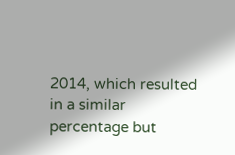2014, which resulted in a similar percentage but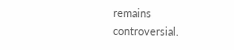remains controversial.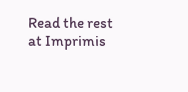Read the rest at Imprimis